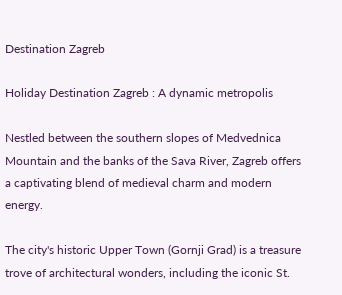Destination Zagreb

Holiday Destination Zagreb : A dynamic metropolis

Nestled between the southern slopes of Medvednica Mountain and the banks of the Sava River, Zagreb offers a captivating blend of medieval charm and modern energy.

The city's historic Upper Town (Gornji Grad) is a treasure trove of architectural wonders, including the iconic St.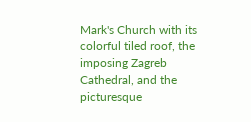Mark's Church with its colorful tiled roof, the imposing Zagreb Cathedral, and the picturesque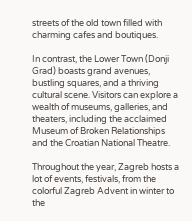streets of the old town filled with charming cafes and boutiques.

In contrast, the Lower Town (Donji Grad) boasts grand avenues, bustling squares, and a thriving cultural scene. Visitors can explore a wealth of museums, galleries, and theaters, including the acclaimed Museum of Broken Relationships and the Croatian National Theatre.

Throughout the year, Zagreb hosts a lot of events, festivals, from the colorful Zagreb Advent in winter to the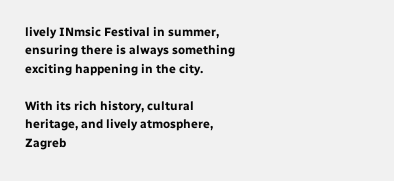lively INmsic Festival in summer, ensuring there is always something exciting happening in the city.

With its rich history, cultural heritage, and lively atmosphere, Zagreb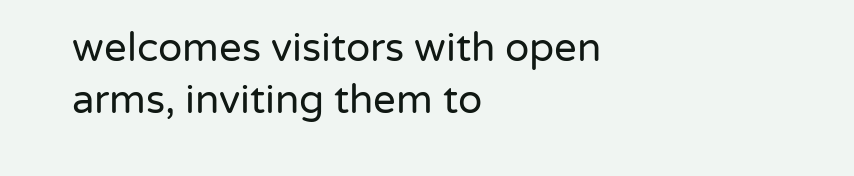welcomes visitors with open arms, inviting them to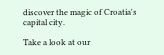discover the magic of Croatia's capital city.

Take a look at our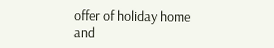offer of holiday home and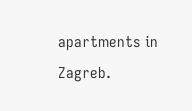apartments in Zagreb.